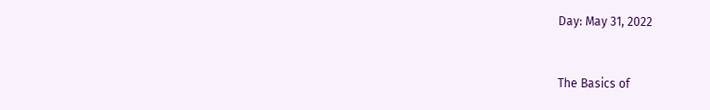Day: May 31, 2022


The Basics of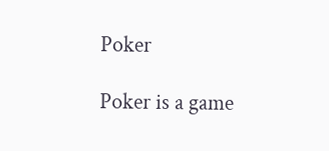Poker

Poker is a game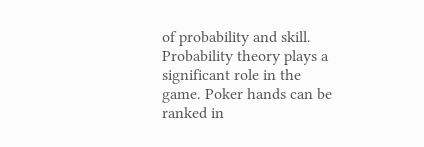of probability and skill. Probability theory plays a significant role in the game. Poker hands can be ranked in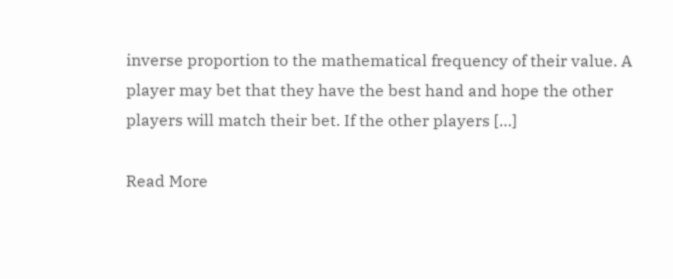inverse proportion to the mathematical frequency of their value. A player may bet that they have the best hand and hope the other players will match their bet. If the other players […]

Read More